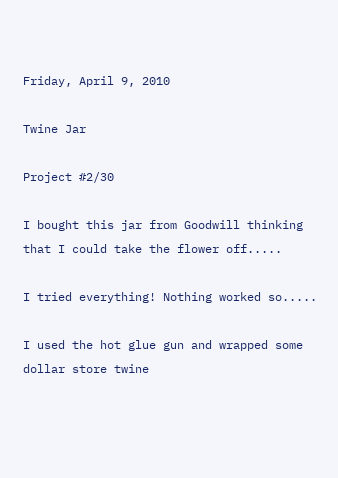Friday, April 9, 2010

Twine Jar

Project #2/30

I bought this jar from Goodwill thinking that I could take the flower off.....

I tried everything! Nothing worked so.....

I used the hot glue gun and wrapped some dollar store twine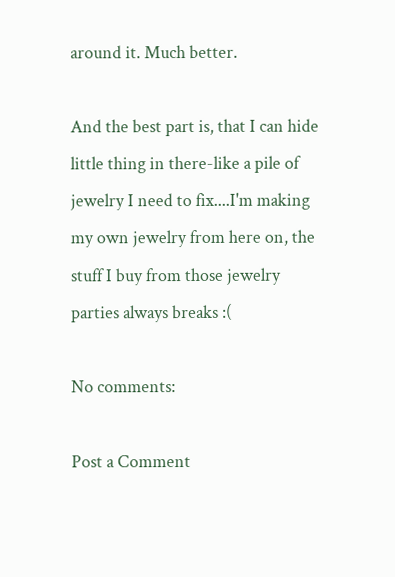around it. Much better.

And the best part is, that I can hide little thing in there-like a pile of jewelry I need to fix....I'm making my own jewelry from here on, the stuff I buy from those jewelry parties always breaks :(

No comments:

Post a Comment